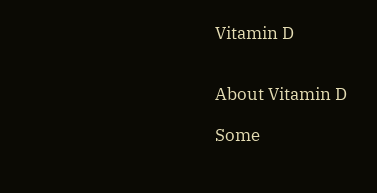Vitamin D


About Vitamin D

Some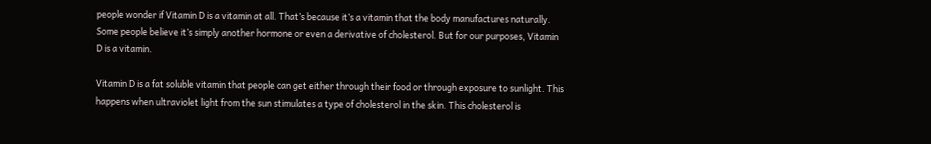people wonder if Vitamin D is a vitamin at all. That’s because it’s a vitamin that the body manufactures naturally. Some people believe it’s simply another hormone or even a derivative of cholesterol. But for our purposes, Vitamin D is a vitamin.

Vitamin D is a fat soluble vitamin that people can get either through their food or through exposure to sunlight. This happens when ultraviolet light from the sun stimulates a type of cholesterol in the skin. This cholesterol is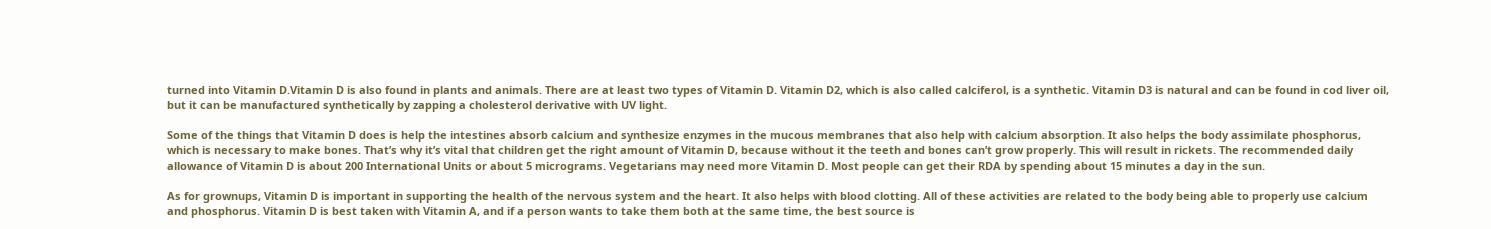turned into Vitamin D.Vitamin D is also found in plants and animals. There are at least two types of Vitamin D. Vitamin D2, which is also called calciferol, is a synthetic. Vitamin D3 is natural and can be found in cod liver oil, but it can be manufactured synthetically by zapping a cholesterol derivative with UV light.

Some of the things that Vitamin D does is help the intestines absorb calcium and synthesize enzymes in the mucous membranes that also help with calcium absorption. It also helps the body assimilate phosphorus, which is necessary to make bones. That’s why it’s vital that children get the right amount of Vitamin D, because without it the teeth and bones can’t grow properly. This will result in rickets. The recommended daily allowance of Vitamin D is about 200 International Units or about 5 micrograms. Vegetarians may need more Vitamin D. Most people can get their RDA by spending about 15 minutes a day in the sun.

As for grownups, Vitamin D is important in supporting the health of the nervous system and the heart. It also helps with blood clotting. All of these activities are related to the body being able to properly use calcium and phosphorus. Vitamin D is best taken with Vitamin A, and if a person wants to take them both at the same time, the best source is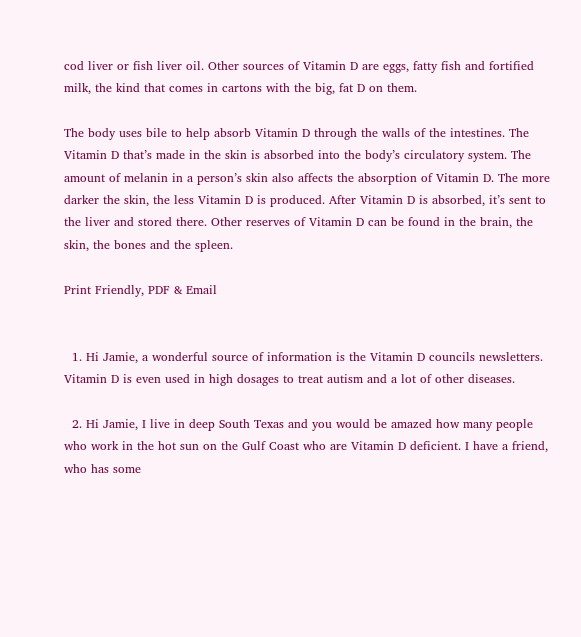cod liver or fish liver oil. Other sources of Vitamin D are eggs, fatty fish and fortified milk, the kind that comes in cartons with the big, fat D on them.

The body uses bile to help absorb Vitamin D through the walls of the intestines. The Vitamin D that’s made in the skin is absorbed into the body’s circulatory system. The amount of melanin in a person’s skin also affects the absorption of Vitamin D. The more darker the skin, the less Vitamin D is produced. After Vitamin D is absorbed, it’s sent to the liver and stored there. Other reserves of Vitamin D can be found in the brain, the skin, the bones and the spleen.

Print Friendly, PDF & Email


  1. Hi Jamie, a wonderful source of information is the Vitamin D councils newsletters. Vitamin D is even used in high dosages to treat autism and a lot of other diseases.

  2. Hi Jamie, I live in deep South Texas and you would be amazed how many people who work in the hot sun on the Gulf Coast who are Vitamin D deficient. I have a friend, who has some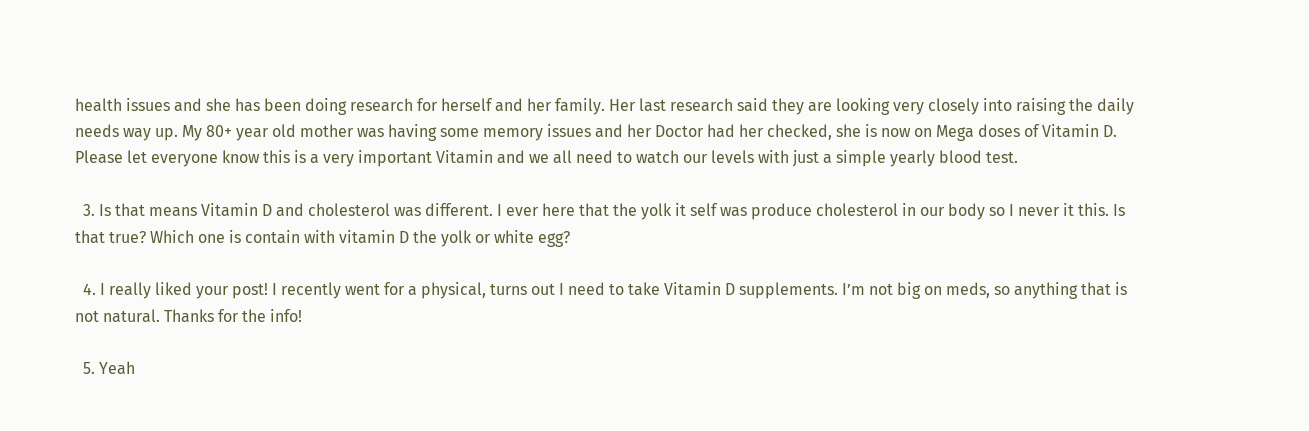health issues and she has been doing research for herself and her family. Her last research said they are looking very closely into raising the daily needs way up. My 80+ year old mother was having some memory issues and her Doctor had her checked, she is now on Mega doses of Vitamin D. Please let everyone know this is a very important Vitamin and we all need to watch our levels with just a simple yearly blood test.

  3. Is that means Vitamin D and cholesterol was different. I ever here that the yolk it self was produce cholesterol in our body so I never it this. Is that true? Which one is contain with vitamin D the yolk or white egg?

  4. I really liked your post! I recently went for a physical, turns out I need to take Vitamin D supplements. I’m not big on meds, so anything that is not natural. Thanks for the info!

  5. Yeah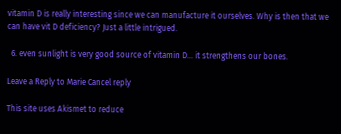vitamin D is really interesting since we can manufacture it ourselves. Why is then that we can have vit D deficiency? Just a little intrigued.

  6. even sunlight is very good source of vitamin D… it strengthens our bones.

Leave a Reply to Marie Cancel reply

This site uses Akismet to reduce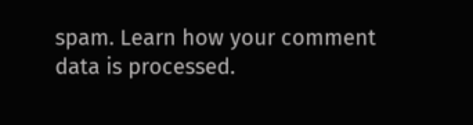spam. Learn how your comment data is processed.